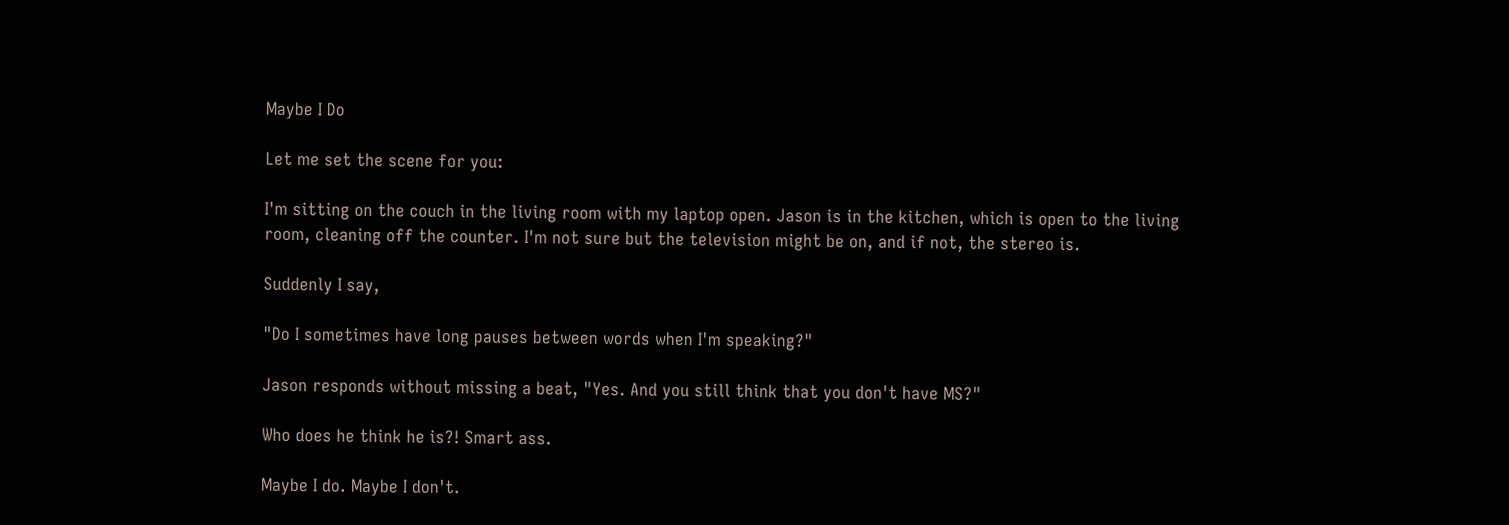Maybe I Do

Let me set the scene for you:

I'm sitting on the couch in the living room with my laptop open. Jason is in the kitchen, which is open to the living room, cleaning off the counter. I'm not sure but the television might be on, and if not, the stereo is.

Suddenly I say,

"Do I sometimes have long pauses between words when I'm speaking?"

Jason responds without missing a beat, "Yes. And you still think that you don't have MS?"

Who does he think he is?! Smart ass.

Maybe I do. Maybe I don't.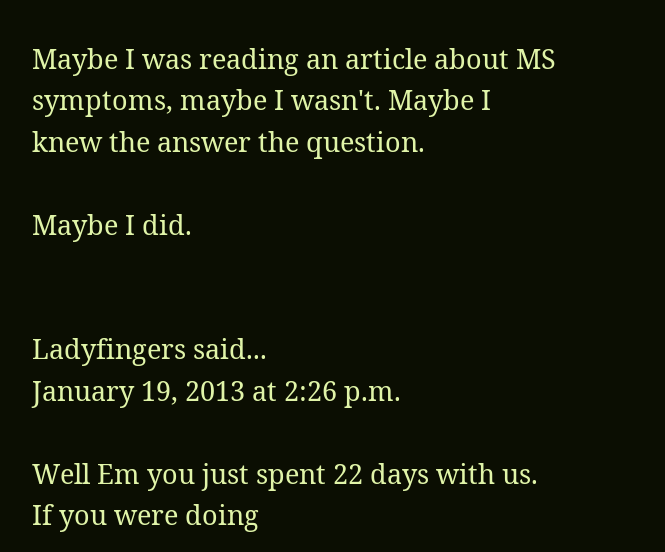Maybe I was reading an article about MS symptoms, maybe I wasn't. Maybe I knew the answer the question.

Maybe I did.


Ladyfingers said...
January 19, 2013 at 2:26 p.m.

Well Em you just spent 22 days with us. If you were doing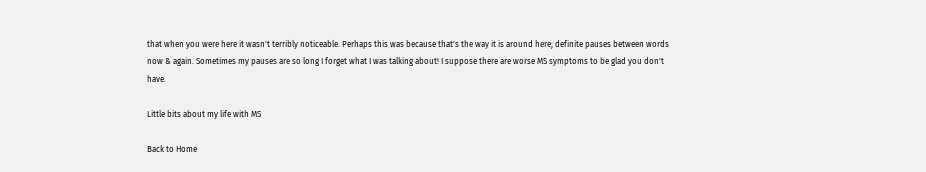that when you were here it wasn't terribly noticeable. Perhaps this was because that's the way it is around here; definite pauses between words now & again. Sometimes my pauses are so long I forget what I was talking about! I suppose there are worse MS symptoms to be glad you don't have.

Little bits about my life with MS

Back to Home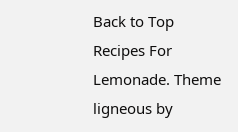Back to Top Recipes For Lemonade. Theme ligneous by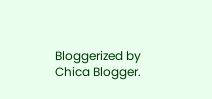Bloggerized by Chica Blogger.